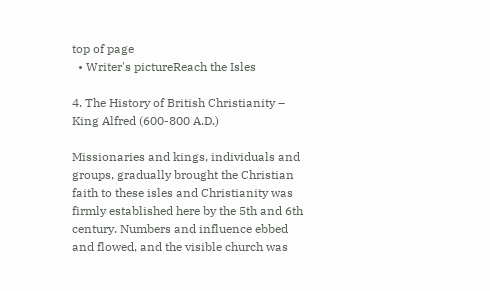top of page
  • Writer's pictureReach the Isles

4. The History of British Christianity – King Alfred (600-800 A.D.)

Missionaries and kings, individuals and groups, gradually brought the Christian faith to these isles and Christianity was firmly established here by the 5th and 6th century. Numbers and influence ebbed and flowed, and the visible church was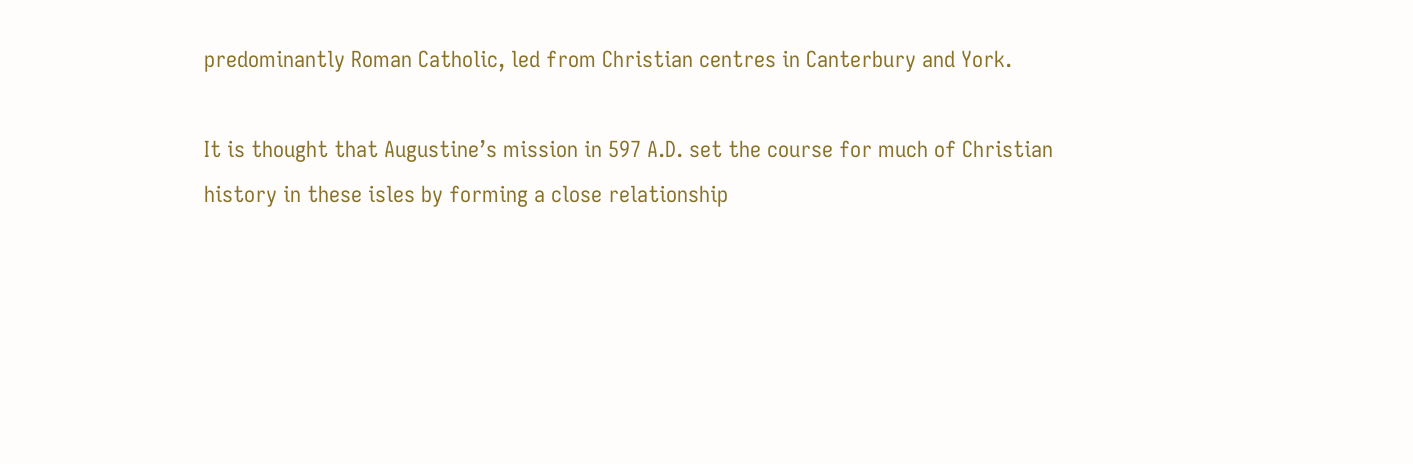predominantly Roman Catholic, led from Christian centres in Canterbury and York.

It is thought that Augustine’s mission in 597 A.D. set the course for much of Christian history in these isles by forming a close relationship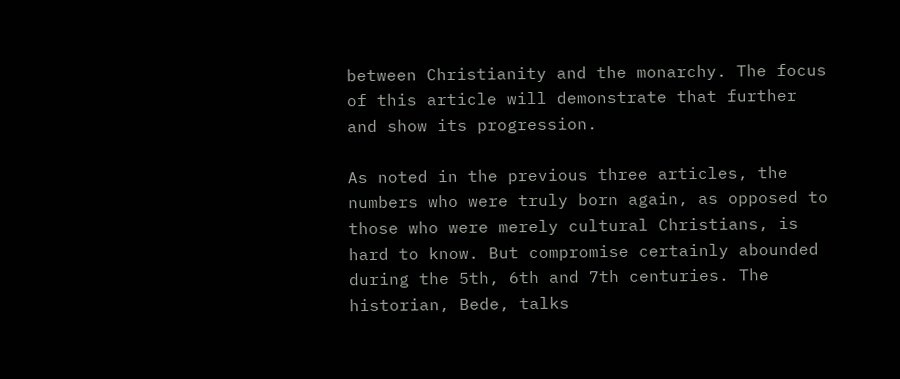between Christianity and the monarchy. The focus of this article will demonstrate that further and show its progression.

As noted in the previous three articles, the numbers who were truly born again, as opposed to those who were merely cultural Christians, is hard to know. But compromise certainly abounded during the 5th, 6th and 7th centuries. The historian, Bede, talks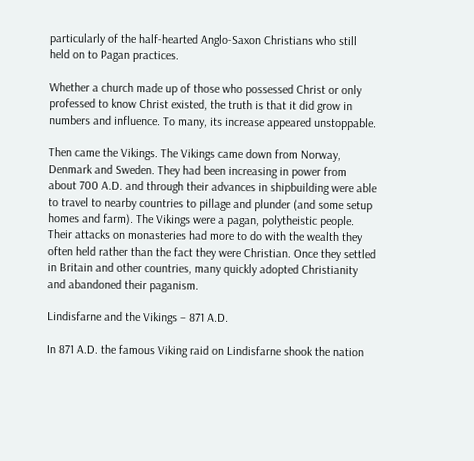particularly of the half-hearted Anglo-Saxon Christians who still held on to Pagan practices.

Whether a church made up of those who possessed Christ or only professed to know Christ existed, the truth is that it did grow in numbers and influence. To many, its increase appeared unstoppable.

Then came the Vikings. The Vikings came down from Norway, Denmark and Sweden. They had been increasing in power from about 700 A.D. and through their advances in shipbuilding were able to travel to nearby countries to pillage and plunder (and some setup homes and farm). The Vikings were a pagan, polytheistic people. Their attacks on monasteries had more to do with the wealth they often held rather than the fact they were Christian. Once they settled in Britain and other countries, many quickly adopted Christianity and abandoned their paganism.

Lindisfarne and the Vikings – 871 A.D.

In 871 A.D. the famous Viking raid on Lindisfarne shook the nation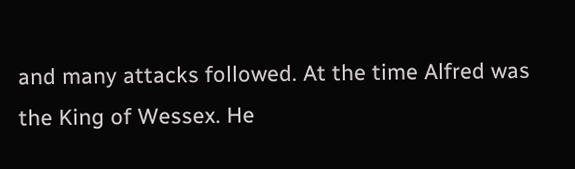and many attacks followed. At the time Alfred was the King of Wessex. He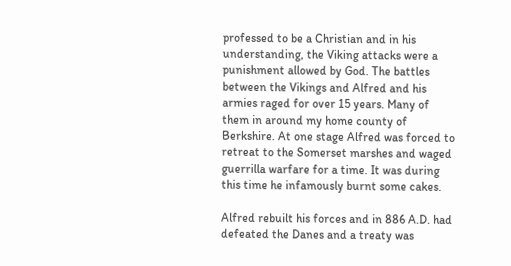professed to be a Christian and in his understanding, the Viking attacks were a punishment allowed by God. The battles between the Vikings and Alfred and his armies raged for over 15 years. Many of them in around my home county of Berkshire. At one stage Alfred was forced to retreat to the Somerset marshes and waged guerrilla warfare for a time. It was during this time he infamously burnt some cakes.

Alfred rebuilt his forces and in 886 A.D. had defeated the Danes and a treaty was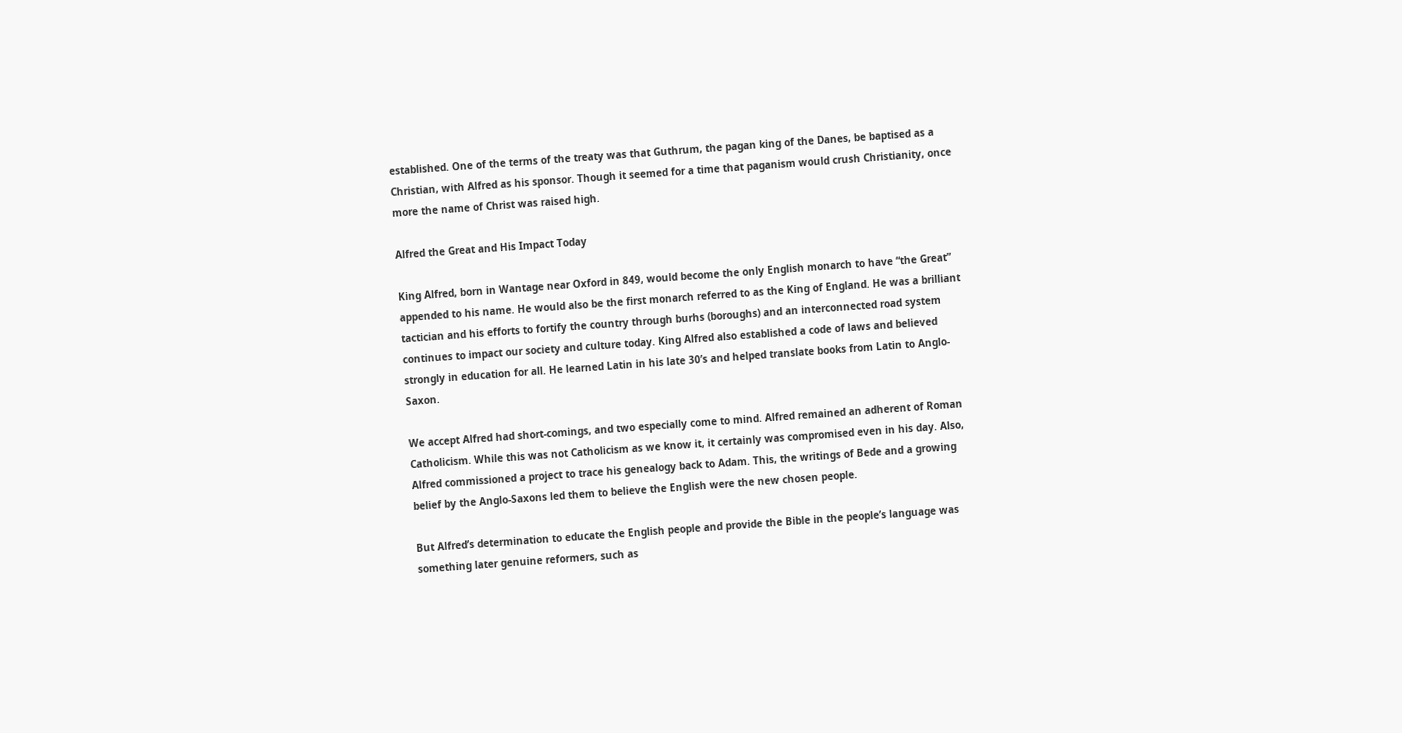established. One of the terms of the treaty was that Guthrum, the pagan king of the Danes, be baptised as a Christian, with Alfred as his sponsor. Though it seemed for a time that paganism would crush Christianity, once more the name of Christ was raised high.

Alfred the Great and His Impact Today

King Alfred, born in Wantage near Oxford in 849, would become the only English monarch to have “the Great” appended to his name. He would also be the first monarch referred to as the King of England. He was a brilliant tactician and his efforts to fortify the country through burhs (boroughs) and an interconnected road system continues to impact our society and culture today. King Alfred also established a code of laws and believed strongly in education for all. He learned Latin in his late 30’s and helped translate books from Latin to Anglo-Saxon.

We accept Alfred had short-comings, and two especially come to mind. Alfred remained an adherent of Roman Catholicism. While this was not Catholicism as we know it, it certainly was compromised even in his day. Also, Alfred commissioned a project to trace his genealogy back to Adam. This, the writings of Bede and a growing belief by the Anglo-Saxons led them to believe the English were the new chosen people.

But Alfred’s determination to educate the English people and provide the Bible in the people’s language was something later genuine reformers, such as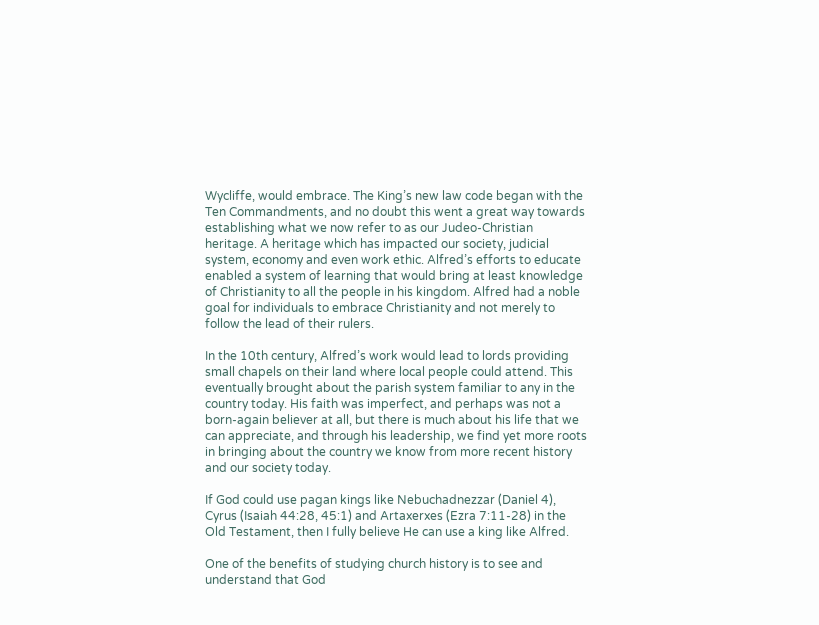Wycliffe, would embrace. The King’s new law code began with the Ten Commandments, and no doubt this went a great way towards establishing what we now refer to as our Judeo-Christian heritage. A heritage which has impacted our society, judicial system, economy and even work ethic. Alfred’s efforts to educate enabled a system of learning that would bring at least knowledge of Christianity to all the people in his kingdom. Alfred had a noble goal for individuals to embrace Christianity and not merely to follow the lead of their rulers.

In the 10th century, Alfred’s work would lead to lords providing small chapels on their land where local people could attend. This eventually brought about the parish system familiar to any in the country today. His faith was imperfect, and perhaps was not a born-again believer at all, but there is much about his life that we can appreciate, and through his leadership, we find yet more roots in bringing about the country we know from more recent history and our society today.

If God could use pagan kings like Nebuchadnezzar (Daniel 4), Cyrus (Isaiah 44:28, 45:1) and Artaxerxes (Ezra 7:11-28) in the Old Testament, then I fully believe He can use a king like Alfred.

One of the benefits of studying church history is to see and understand that God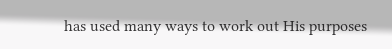has used many ways to work out His purposes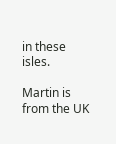in these isles.

Martin is from the UK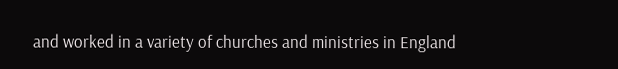and worked in a variety of churches and ministries in England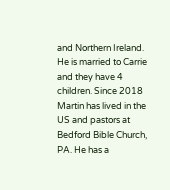and Northern Ireland. He is married to Carrie and they have 4 children. Since 2018 Martin has lived in the US and pastors at Bedford Bible Church, PA. He has a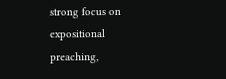strong focus on expositional preaching,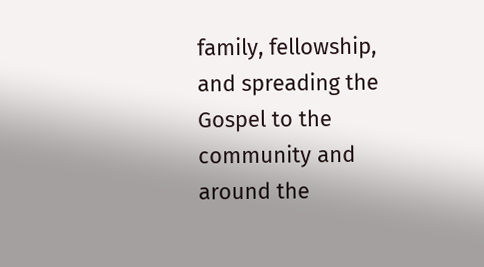family, fellowship, and spreading the Gospel to the community and around the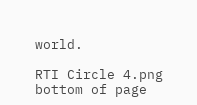world.

RTI Circle 4.png
bottom of page